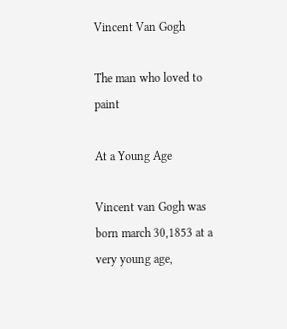Vincent Van Gogh

The man who loved to paint

At a Young Age

Vincent van Gogh was born march 30,1853 at a very young age,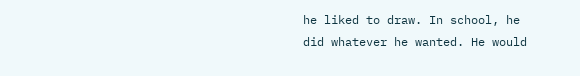he liked to draw. In school, he did whatever he wanted. He would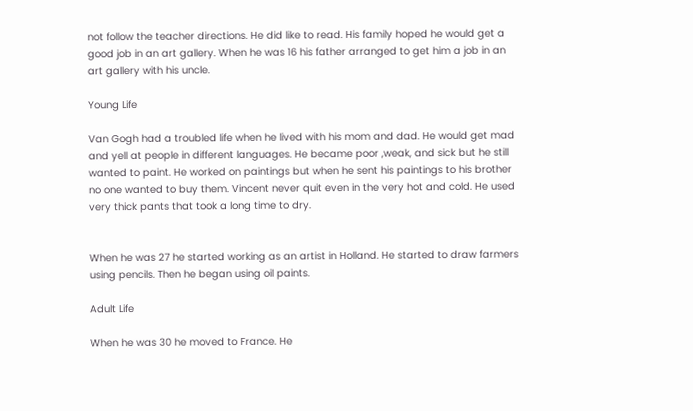not follow the teacher directions. He did like to read. His family hoped he would get a good job in an art gallery. When he was 16 his father arranged to get him a job in an art gallery with his uncle.

Young Life

Van Gogh had a troubled life when he lived with his mom and dad. He would get mad and yell at people in different languages. He became poor ,weak, and sick but he still wanted to paint. He worked on paintings but when he sent his paintings to his brother no one wanted to buy them. Vincent never quit even in the very hot and cold. He used very thick pants that took a long time to dry.


When he was 27 he started working as an artist in Holland. He started to draw farmers using pencils. Then he began using oil paints.

Adult Life

When he was 30 he moved to France. He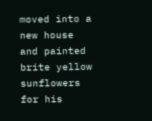moved into a new house and painted brite yellow sunflowers for his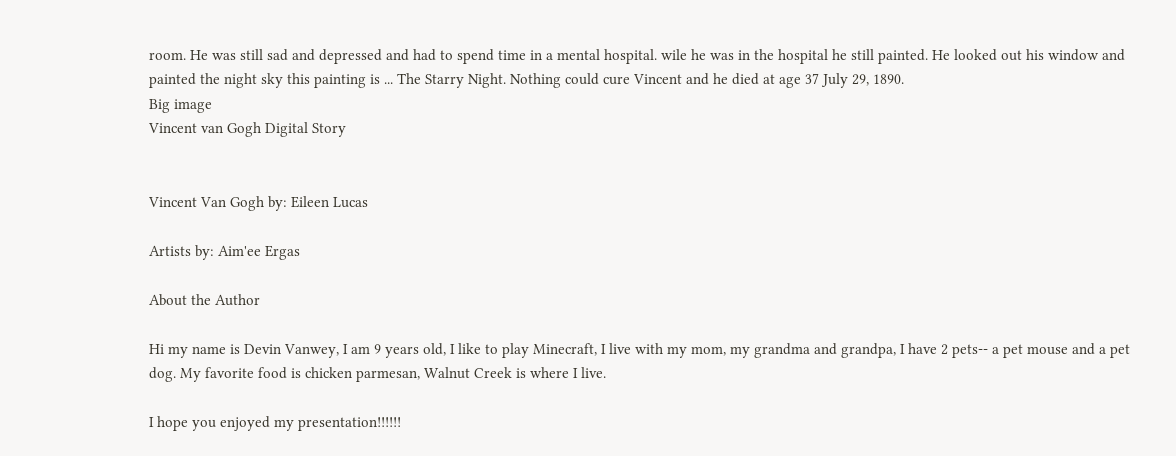room. He was still sad and depressed and had to spend time in a mental hospital. wile he was in the hospital he still painted. He looked out his window and painted the night sky this painting is ... The Starry Night. Nothing could cure Vincent and he died at age 37 July 29, 1890.
Big image
Vincent van Gogh Digital Story


Vincent Van Gogh by: Eileen Lucas

Artists by: Aim'ee Ergas

About the Author

Hi my name is Devin Vanwey, I am 9 years old, I like to play Minecraft, I live with my mom, my grandma and grandpa, I have 2 pets-- a pet mouse and a pet dog. My favorite food is chicken parmesan, Walnut Creek is where I live.

I hope you enjoyed my presentation!!!!!!